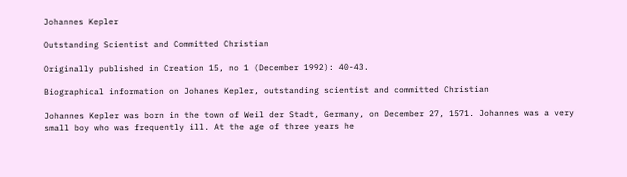Johannes Kepler

Outstanding Scientist and Committed Christian

Originally published in Creation 15, no 1 (December 1992): 40-43.

Biographical information on Johanes Kepler, outstanding scientist and committed Christian

Johannes Kepler was born in the town of Weil der Stadt, Germany, on December 27, 1571. Johannes was a very small boy who was frequently ill. At the age of three years he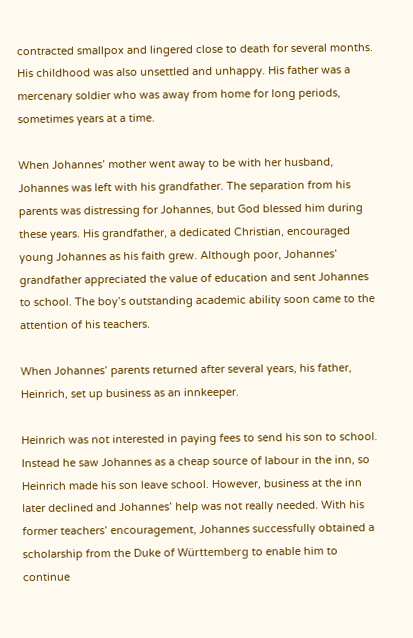contracted smallpox and lingered close to death for several months. His childhood was also unsettled and unhappy. His father was a mercenary soldier who was away from home for long periods, sometimes years at a time.

When Johannes’ mother went away to be with her husband, Johannes was left with his grandfather. The separation from his parents was distressing for Johannes, but God blessed him during these years. His grandfather, a dedicated Christian, encouraged young Johannes as his faith grew. Although poor, Johannes’ grandfather appreciated the value of education and sent Johannes to school. The boy’s outstanding academic ability soon came to the attention of his teachers.

When Johannes’ parents returned after several years, his father, Heinrich, set up business as an innkeeper.

Heinrich was not interested in paying fees to send his son to school. Instead he saw Johannes as a cheap source of labour in the inn, so Heinrich made his son leave school. However, business at the inn later declined and Johannes’ help was not really needed. With his former teachers’ encouragement, Johannes successfully obtained a scholarship from the Duke of Württemberg to enable him to continue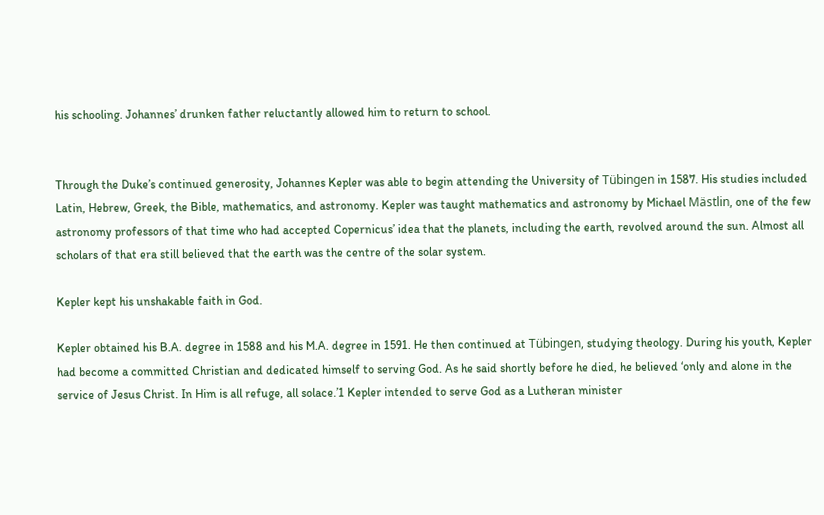his schooling. Johannes’ drunken father reluctantly allowed him to return to school.


Through the Duke’s continued generosity, Johannes Kepler was able to begin attending the University of Tübingen in 1587. His studies included Latin, Hebrew, Greek, the Bible, mathematics, and astronomy. Kepler was taught mathematics and astronomy by Michael Mästlin, one of the few astronomy professors of that time who had accepted Copernicus’ idea that the planets, including the earth, revolved around the sun. Almost all scholars of that era still believed that the earth was the centre of the solar system.

Kepler kept his unshakable faith in God.

Kepler obtained his B.A. degree in 1588 and his M.A. degree in 1591. He then continued at Tübingen, studying theology. During his youth, Kepler had become a committed Christian and dedicated himself to serving God. As he said shortly before he died, he believed ‘only and alone in the service of Jesus Christ. In Him is all refuge, all solace.’1 Kepler intended to serve God as a Lutheran minister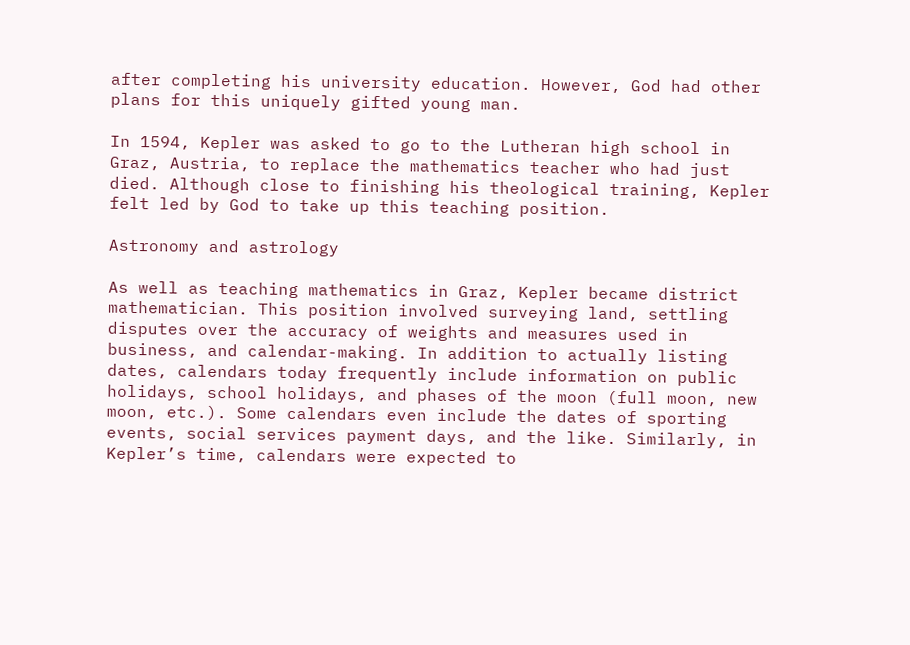after completing his university education. However, God had other plans for this uniquely gifted young man.

In 1594, Kepler was asked to go to the Lutheran high school in Graz, Austria, to replace the mathematics teacher who had just died. Although close to finishing his theological training, Kepler felt led by God to take up this teaching position.

Astronomy and astrology

As well as teaching mathematics in Graz, Kepler became district mathematician. This position involved surveying land, settling disputes over the accuracy of weights and measures used in business, and calendar-making. In addition to actually listing dates, calendars today frequently include information on public holidays, school holidays, and phases of the moon (full moon, new moon, etc.). Some calendars even include the dates of sporting events, social services payment days, and the like. Similarly, in Kepler’s time, calendars were expected to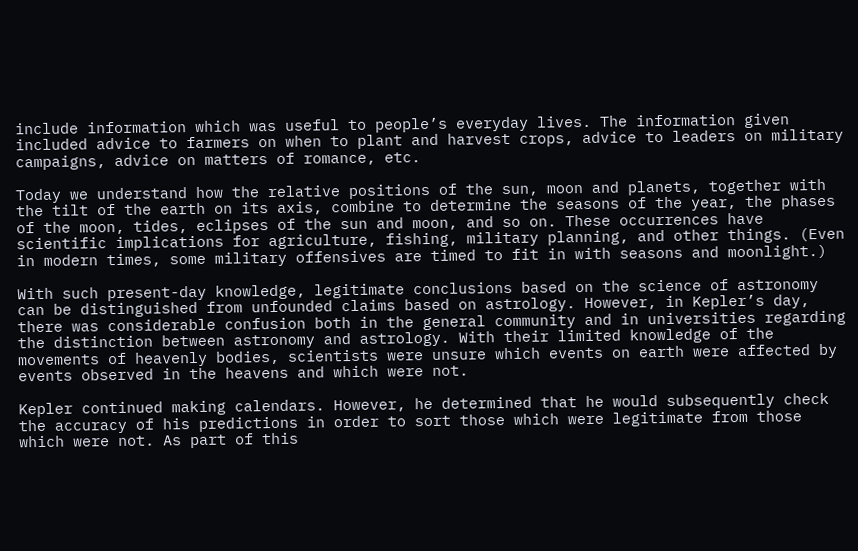include information which was useful to people’s everyday lives. The information given included advice to farmers on when to plant and harvest crops, advice to leaders on military campaigns, advice on matters of romance, etc.

Today we understand how the relative positions of the sun, moon and planets, together with the tilt of the earth on its axis, combine to determine the seasons of the year, the phases of the moon, tides, eclipses of the sun and moon, and so on. These occurrences have scientific implications for agriculture, fishing, military planning, and other things. (Even in modern times, some military offensives are timed to fit in with seasons and moonlight.)

With such present-day knowledge, legitimate conclusions based on the science of astronomy can be distinguished from unfounded claims based on astrology. However, in Kepler’s day, there was considerable confusion both in the general community and in universities regarding the distinction between astronomy and astrology. With their limited knowledge of the movements of heavenly bodies, scientists were unsure which events on earth were affected by events observed in the heavens and which were not.

Kepler continued making calendars. However, he determined that he would subsequently check the accuracy of his predictions in order to sort those which were legitimate from those which were not. As part of this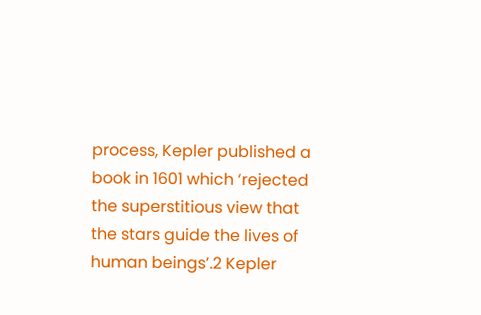process, Kepler published a book in 1601 which ‘rejected the superstitious view that the stars guide the lives of human beings’.2 Kepler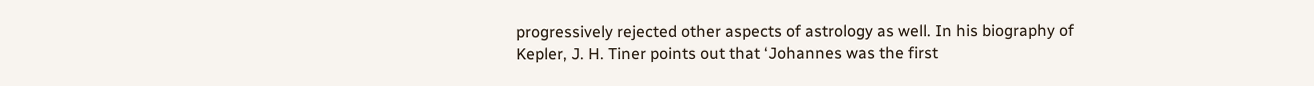progressively rejected other aspects of astrology as well. In his biography of Kepler, J. H. Tiner points out that ‘Johannes was the first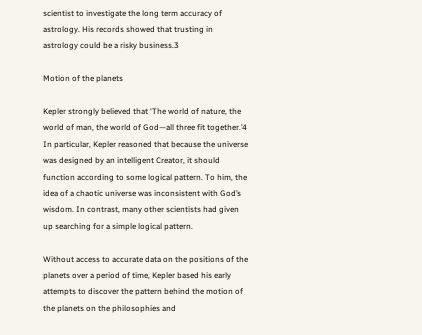scientist to investigate the long term accuracy of astrology. His records showed that trusting in astrology could be a risky business.3

Motion of the planets

Kepler strongly believed that ‘The world of nature, the world of man, the world of God—all three fit together.’4 In particular, Kepler reasoned that because the universe was designed by an intelligent Creator, it should function according to some logical pattern. To him, the idea of a chaotic universe was inconsistent with God’s wisdom. In contrast, many other scientists had given up searching for a simple logical pattern.

Without access to accurate data on the positions of the planets over a period of time, Kepler based his early attempts to discover the pattern behind the motion of the planets on the philosophies and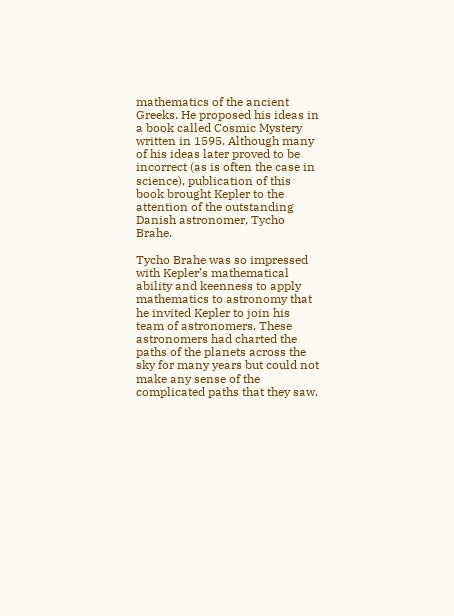mathematics of the ancient Greeks. He proposed his ideas in a book called Cosmic Mystery written in 1595. Although many of his ideas later proved to be incorrect (as is often the case in science), publication of this book brought Kepler to the attention of the outstanding Danish astronomer, Tycho Brahe.

Tycho Brahe was so impressed with Kepler’s mathematical ability and keenness to apply mathematics to astronomy that he invited Kepler to join his team of astronomers. These astronomers had charted the paths of the planets across the sky for many years but could not make any sense of the complicated paths that they saw.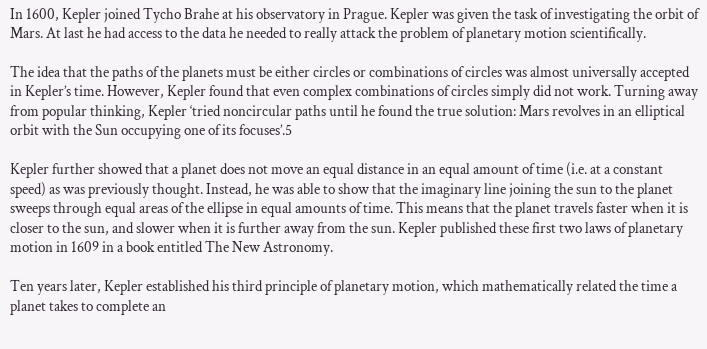In 1600, Kepler joined Tycho Brahe at his observatory in Prague. Kepler was given the task of investigating the orbit of Mars. At last he had access to the data he needed to really attack the problem of planetary motion scientifically.

The idea that the paths of the planets must be either circles or combinations of circles was almost universally accepted in Kepler’s time. However, Kepler found that even complex combinations of circles simply did not work. Turning away from popular thinking, Kepler ‘tried noncircular paths until he found the true solution: Mars revolves in an elliptical orbit with the Sun occupying one of its focuses’.5

Kepler further showed that a planet does not move an equal distance in an equal amount of time (i.e. at a constant speed) as was previously thought. Instead, he was able to show that the imaginary line joining the sun to the planet sweeps through equal areas of the ellipse in equal amounts of time. This means that the planet travels faster when it is closer to the sun, and slower when it is further away from the sun. Kepler published these first two laws of planetary motion in 1609 in a book entitled The New Astronomy.

Ten years later, Kepler established his third principle of planetary motion, which mathematically related the time a planet takes to complete an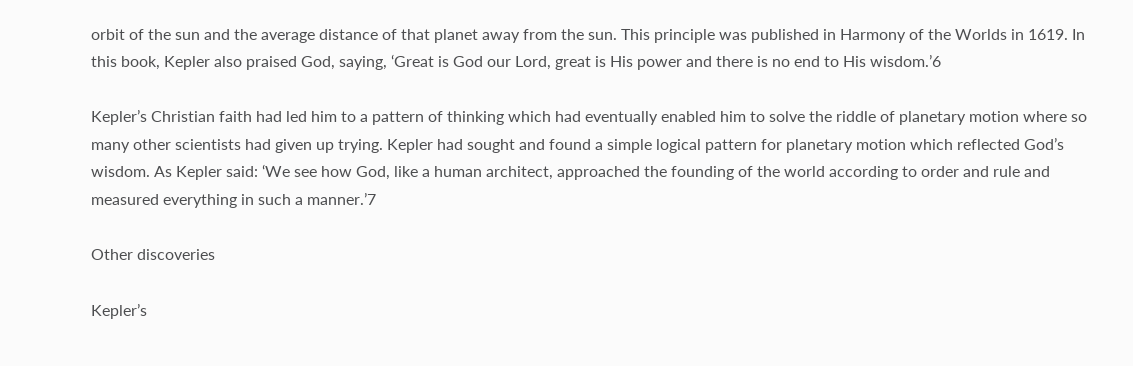orbit of the sun and the average distance of that planet away from the sun. This principle was published in Harmony of the Worlds in 1619. In this book, Kepler also praised God, saying, ‘Great is God our Lord, great is His power and there is no end to His wisdom.’6

Kepler’s Christian faith had led him to a pattern of thinking which had eventually enabled him to solve the riddle of planetary motion where so many other scientists had given up trying. Kepler had sought and found a simple logical pattern for planetary motion which reflected God’s wisdom. As Kepler said: ‘We see how God, like a human architect, approached the founding of the world according to order and rule and measured everything in such a manner.’7

Other discoveries

Kepler’s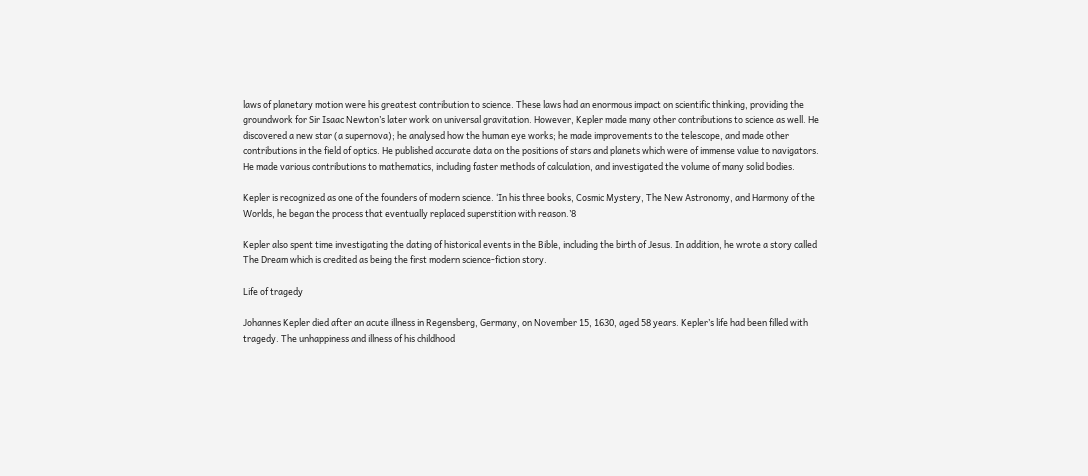laws of planetary motion were his greatest contribution to science. These laws had an enormous impact on scientific thinking, providing the groundwork for Sir Isaac Newton’s later work on universal gravitation. However, Kepler made many other contributions to science as well. He discovered a new star (a supernova); he analysed how the human eye works; he made improvements to the telescope, and made other contributions in the field of optics. He published accurate data on the positions of stars and planets which were of immense value to navigators. He made various contributions to mathematics, including faster methods of calculation, and investigated the volume of many solid bodies.

Kepler is recognized as one of the founders of modern science. ‘In his three books, Cosmic Mystery, The New Astronomy, and Harmony of the Worlds, he began the process that eventually replaced superstition with reason.’8

Kepler also spent time investigating the dating of historical events in the Bible, including the birth of Jesus. In addition, he wrote a story called The Dream which is credited as being the first modern science-fiction story.

Life of tragedy

Johannes Kepler died after an acute illness in Regensberg, Germany, on November 15, 1630, aged 58 years. Kepler’s life had been filled with tragedy. The unhappiness and illness of his childhood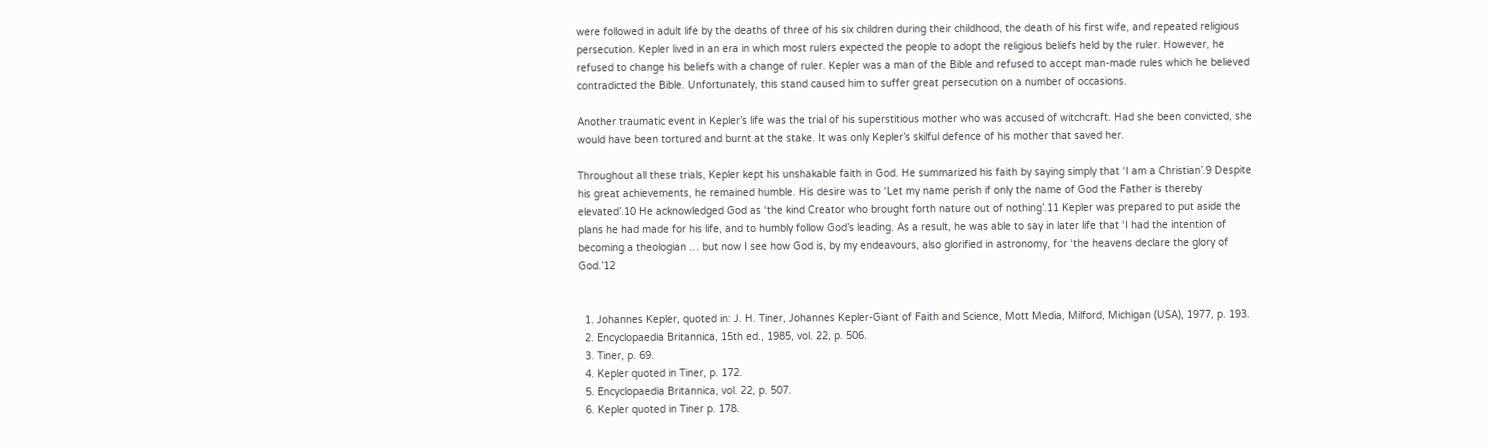were followed in adult life by the deaths of three of his six children during their childhood, the death of his first wife, and repeated religious persecution. Kepler lived in an era in which most rulers expected the people to adopt the religious beliefs held by the ruler. However, he refused to change his beliefs with a change of ruler. Kepler was a man of the Bible and refused to accept man-made rules which he believed contradicted the Bible. Unfortunately, this stand caused him to suffer great persecution on a number of occasions.

Another traumatic event in Kepler’s life was the trial of his superstitious mother who was accused of witchcraft. Had she been convicted, she would have been tortured and burnt at the stake. It was only Kepler’s skilful defence of his mother that saved her.

Throughout all these trials, Kepler kept his unshakable faith in God. He summarized his faith by saying simply that ‘I am a Christian’.9 Despite his great achievements, he remained humble. His desire was to ‘Let my name perish if only the name of God the Father is thereby elevated’.10 He acknowledged God as ‘the kind Creator who brought forth nature out of nothing’.11 Kepler was prepared to put aside the plans he had made for his life, and to humbly follow God’s leading. As a result, he was able to say in later life that ‘I had the intention of becoming a theologian … but now I see how God is, by my endeavours, also glorified in astronomy, for ‘the heavens declare the glory of God.’12


  1. Johannes Kepler, quoted in: J. H. Tiner, Johannes Kepler-Giant of Faith and Science, Mott Media, Milford, Michigan (USA), 1977, p. 193.
  2. Encyclopaedia Britannica, 15th ed., 1985, vol. 22, p. 506.
  3. Tiner, p. 69.
  4. Kepler quoted in Tiner, p. 172.
  5. Encyclopaedia Britannica, vol. 22, p. 507.
  6. Kepler quoted in Tiner p. 178.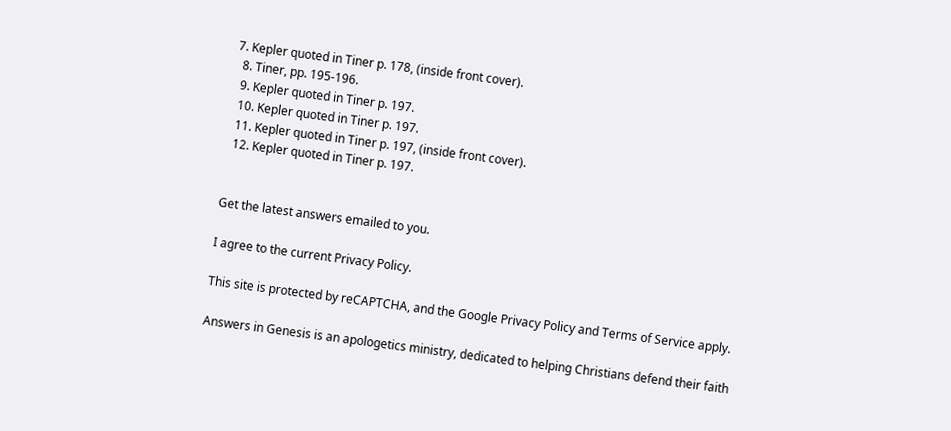7. Kepler quoted in Tiner p. 178, (inside front cover).
  8. Tiner, pp. 195-196.
  9. Kepler quoted in Tiner p. 197.
  10. Kepler quoted in Tiner p. 197.
  11. Kepler quoted in Tiner p. 197, (inside front cover).
  12. Kepler quoted in Tiner p. 197.


Get the latest answers emailed to you.

I agree to the current Privacy Policy.

This site is protected by reCAPTCHA, and the Google Privacy Policy and Terms of Service apply.

Answers in Genesis is an apologetics ministry, dedicated to helping Christians defend their faith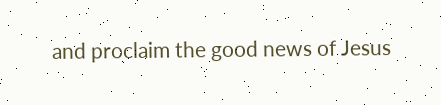and proclaim the good news of Jesus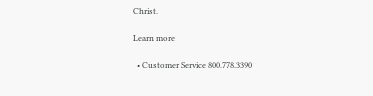Christ.

Learn more

  • Customer Service 800.778.3390